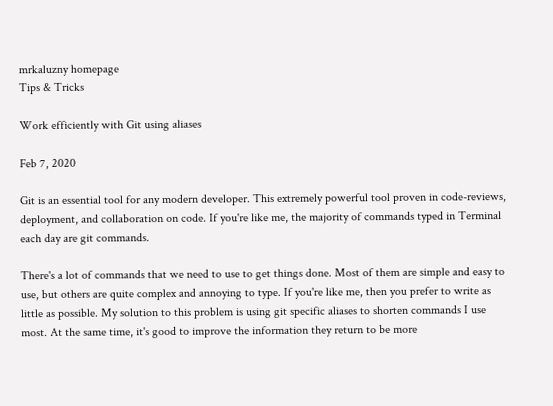mrkaluzny homepage
Tips & Tricks

Work efficiently with Git using aliases

Feb 7, 2020

Git is an essential tool for any modern developer. This extremely powerful tool proven in code-reviews, deployment, and collaboration on code. If you're like me, the majority of commands typed in Terminal each day are git commands.

There's a lot of commands that we need to use to get things done. Most of them are simple and easy to use, but others are quite complex and annoying to type. If you're like me, then you prefer to write as little as possible. My solution to this problem is using git specific aliases to shorten commands I use most. At the same time, it's good to improve the information they return to be more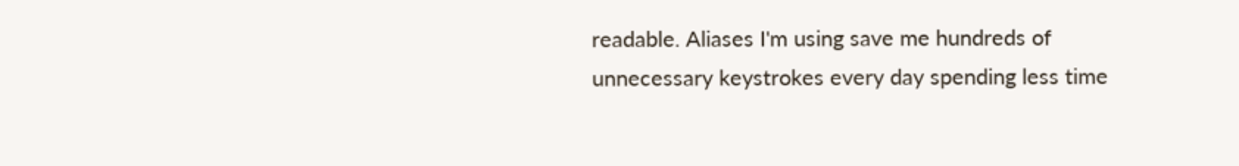readable. Aliases I'm using save me hundreds of unnecessary keystrokes every day spending less time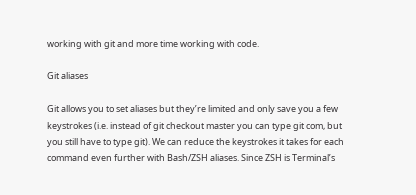working with git and more time working with code.

Git aliases

Git allows you to set aliases but they’re limited and only save you a few keystrokes (i.e. instead of git checkout master you can type git com, but you still have to type git). We can reduce the keystrokes it takes for each command even further with Bash/ZSH aliases. Since ZSH is Terminal’s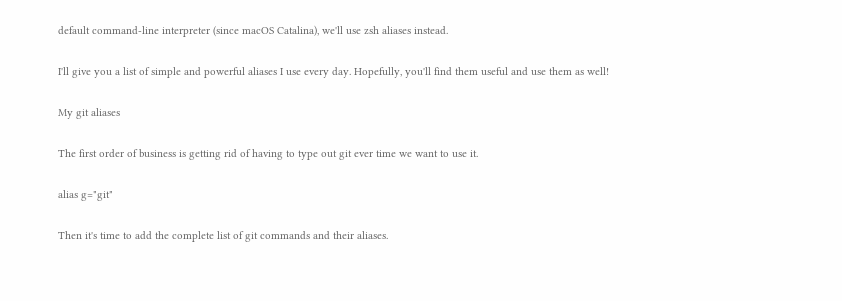default command-line interpreter (since macOS Catalina), we'll use zsh aliases instead.

I'll give you a list of simple and powerful aliases I use every day. Hopefully, you'll find them useful and use them as well!

My git aliases

The first order of business is getting rid of having to type out git ever time we want to use it.

alias g="git"

Then it's time to add the complete list of git commands and their aliases.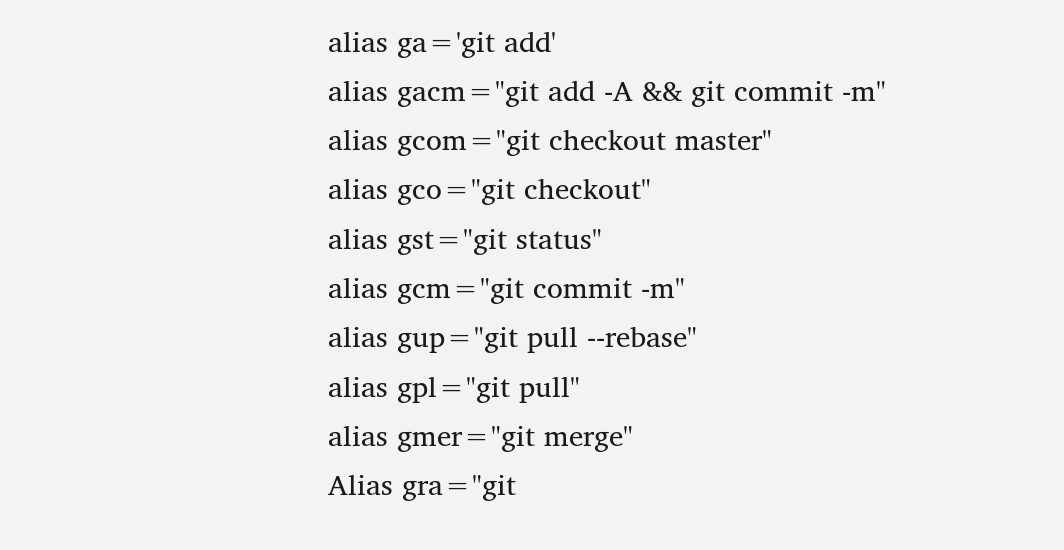alias ga='git add'
alias gacm="git add -A && git commit -m"
alias gcom="git checkout master"
alias gco="git checkout"
alias gst="git status"
alias gcm="git commit -m"
alias gup="git pull --rebase"
alias gpl="git pull"
alias gmer="git merge"
Alias gra="git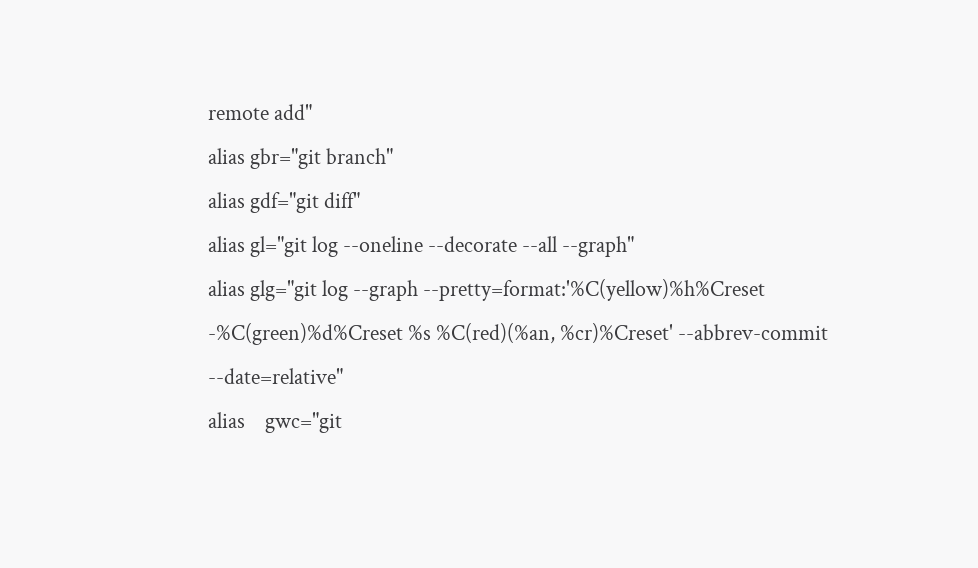remote add"
alias gbr="git branch"
alias gdf="git diff"
alias gl="git log --oneline --decorate --all --graph"
alias glg="git log --graph --pretty=format:'%C(yellow)%h%Creset -%C(green)%d%Creset %s %C(red)(%an, %cr)%Creset' --abbrev-commit --date=relative"
alias    gwc="git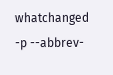whatchanged -p --abbrev-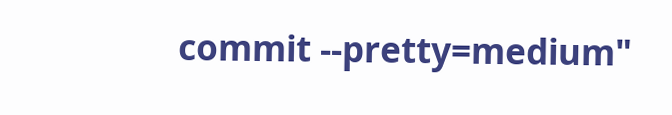commit --pretty=medium"